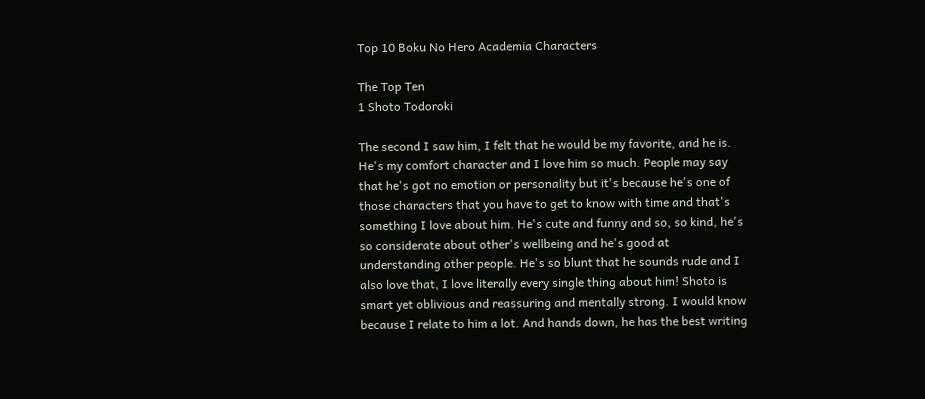Top 10 Boku No Hero Academia Characters

The Top Ten
1 Shoto Todoroki

The second I saw him, I felt that he would be my favorite, and he is. He's my comfort character and I love him so much. People may say that he's got no emotion or personality but it's because he's one of those characters that you have to get to know with time and that's something I love about him. He's cute and funny and so, so kind, he's so considerate about other's wellbeing and he's good at understanding other people. He's so blunt that he sounds rude and I also love that, I love literally every single thing about him! Shoto is smart yet oblivious and reassuring and mentally strong. I would know because I relate to him a lot. And hands down, he has the best writing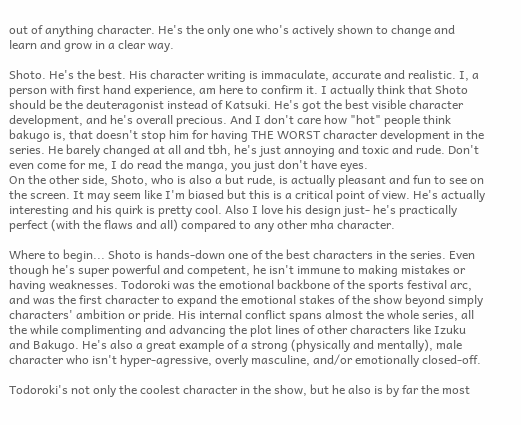out of anything character. He's the only one who's actively shown to change and learn and grow in a clear way.

Shoto. He's the best. His character writing is immaculate, accurate and realistic. I, a person with first hand experience, am here to confirm it. I actually think that Shoto should be the deuteragonist instead of Katsuki. He's got the best visible character development, and he's overall precious. And I don't care how "hot" people think bakugo is, that doesn't stop him for having THE WORST character development in the series. He barely changed at all and tbh, he's just annoying and toxic and rude. Don't even come for me, I do read the manga, you just don't have eyes.
On the other side, Shoto, who is also a but rude, is actually pleasant and fun to see on the screen. It may seem like I'm biased but this is a critical point of view. He's actually interesting and his quirk is pretty cool. Also I love his design just- he's practically perfect (with the flaws and all) compared to any other mha character.

Where to begin... Shoto is hands-down one of the best characters in the series. Even though he's super powerful and competent, he isn't immune to making mistakes or having weaknesses. Todoroki was the emotional backbone of the sports festival arc, and was the first character to expand the emotional stakes of the show beyond simply characters' ambition or pride. His internal conflict spans almost the whole series, all the while complimenting and advancing the plot lines of other characters like Izuku and Bakugo. He's also a great example of a strong (physically and mentally), male character who isn't hyper-agressive, overly masculine, and/or emotionally closed-off.

Todoroki's not only the coolest character in the show, but he also is by far the most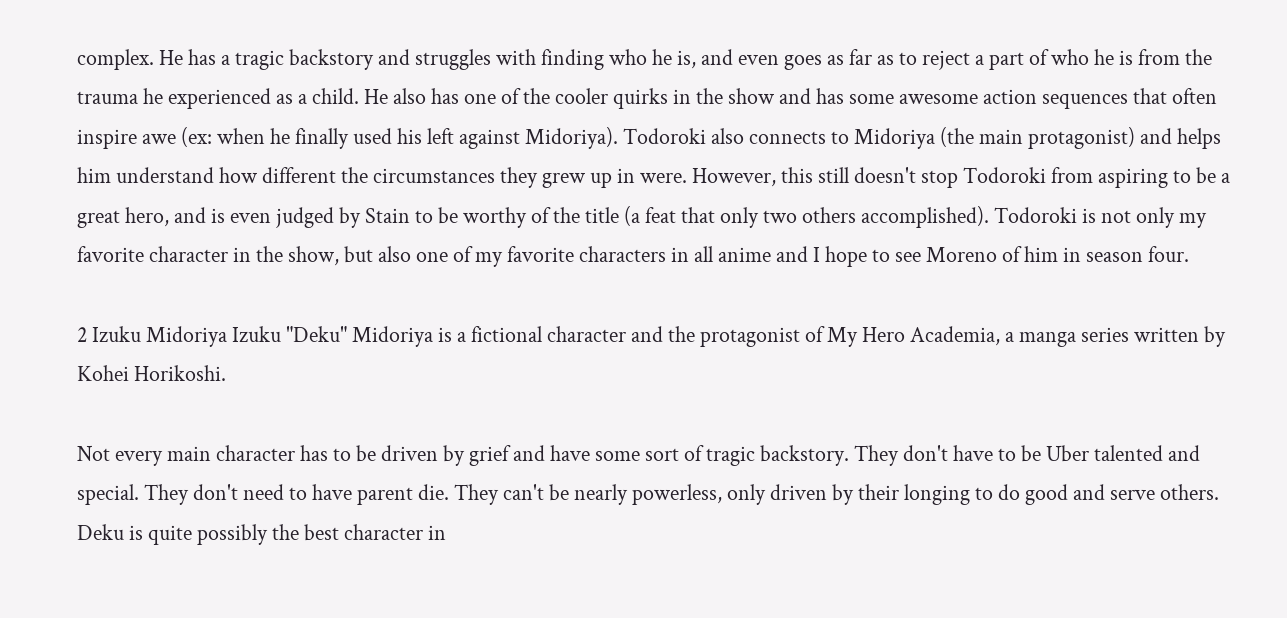complex. He has a tragic backstory and struggles with finding who he is, and even goes as far as to reject a part of who he is from the trauma he experienced as a child. He also has one of the cooler quirks in the show and has some awesome action sequences that often inspire awe (ex: when he finally used his left against Midoriya). Todoroki also connects to Midoriya (the main protagonist) and helps him understand how different the circumstances they grew up in were. However, this still doesn't stop Todoroki from aspiring to be a great hero, and is even judged by Stain to be worthy of the title (a feat that only two others accomplished). Todoroki is not only my favorite character in the show, but also one of my favorite characters in all anime and I hope to see Moreno of him in season four.

2 Izuku Midoriya Izuku "Deku" Midoriya is a fictional character and the protagonist of My Hero Academia, a manga series written by Kohei Horikoshi.

Not every main character has to be driven by grief and have some sort of tragic backstory. They don't have to be Uber talented and special. They don't need to have parent die. They can't be nearly powerless, only driven by their longing to do good and serve others. Deku is quite possibly the best character in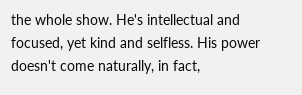the whole show. He's intellectual and focused, yet kind and selfless. His power doesn't come naturally, in fact,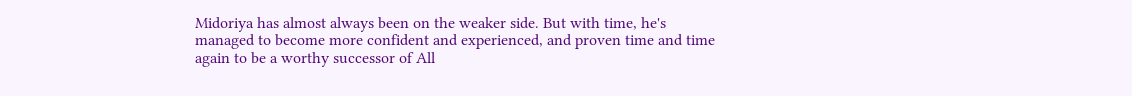Midoriya has almost always been on the weaker side. But with time, he's managed to become more confident and experienced, and proven time and time again to be a worthy successor of All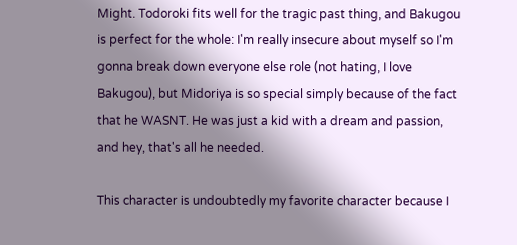Might. Todoroki fits well for the tragic past thing, and Bakugou is perfect for the whole: I'm really insecure about myself so I'm gonna break down everyone else role (not hating, I love Bakugou), but Midoriya is so special simply because of the fact that he WASNT. He was just a kid with a dream and passion, and hey, that's all he needed.

This character is undoubtedly my favorite character because I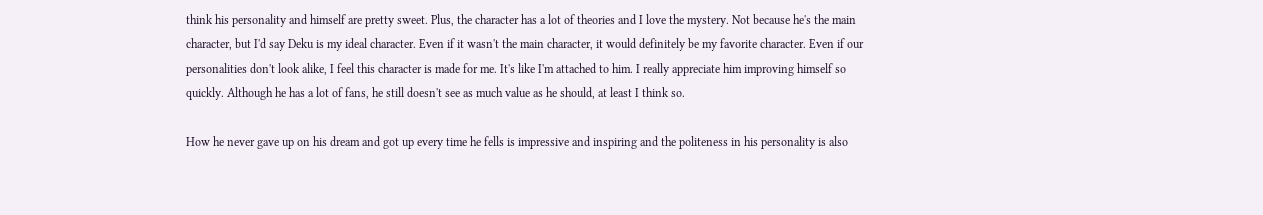think his personality and himself are pretty sweet. Plus, the character has a lot of theories and I love the mystery. Not because he's the main character, but I'd say Deku is my ideal character. Even if it wasn't the main character, it would definitely be my favorite character. Even if our personalities don't look alike, I feel this character is made for me. It's like I'm attached to him. I really appreciate him improving himself so quickly. Although he has a lot of fans, he still doesn't see as much value as he should, at least I think so.

How he never gave up on his dream and got up every time he fells is impressive and inspiring and the politeness in his personality is also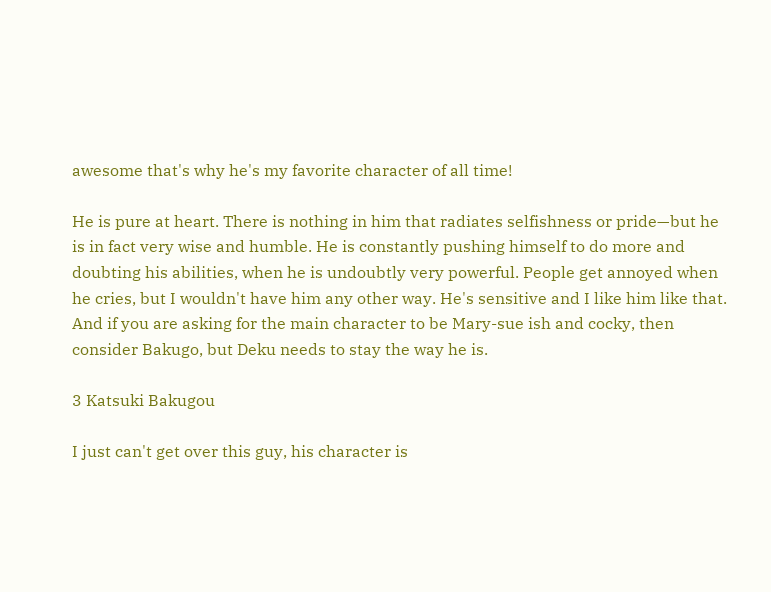awesome that's why he's my favorite character of all time!

He is pure at heart. There is nothing in him that radiates selfishness or pride—but he is in fact very wise and humble. He is constantly pushing himself to do more and doubting his abilities, when he is undoubtly very powerful. People get annoyed when he cries, but I wouldn't have him any other way. He's sensitive and I like him like that. And if you are asking for the main character to be Mary-sue ish and cocky, then consider Bakugo, but Deku needs to stay the way he is.

3 Katsuki Bakugou

I just can't get over this guy, his character is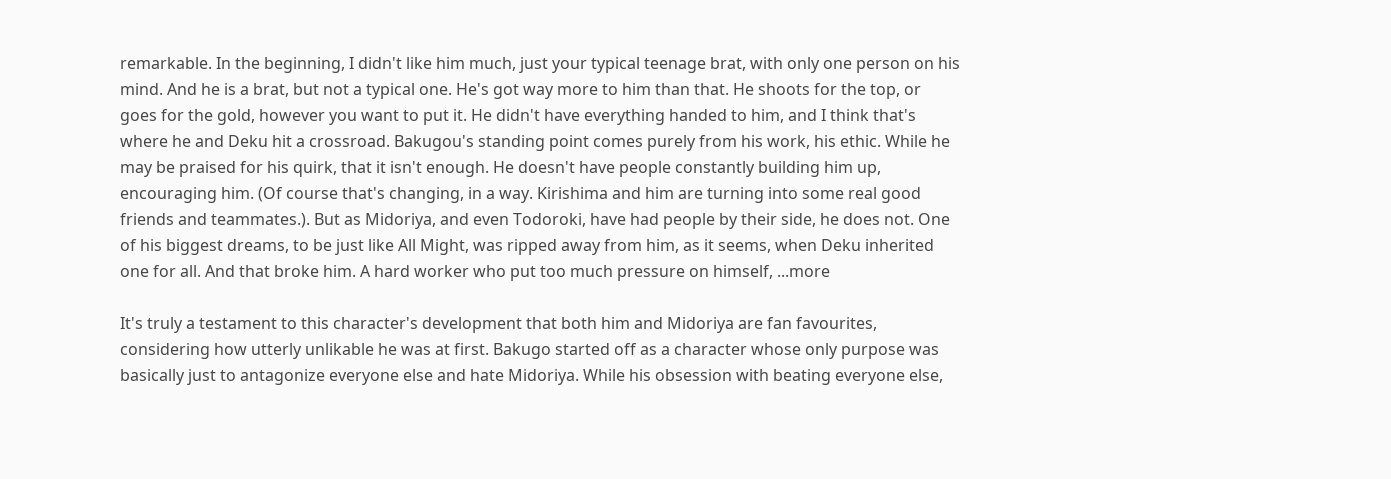remarkable. In the beginning, I didn't like him much, just your typical teenage brat, with only one person on his mind. And he is a brat, but not a typical one. He's got way more to him than that. He shoots for the top, or goes for the gold, however you want to put it. He didn't have everything handed to him, and I think that's where he and Deku hit a crossroad. Bakugou's standing point comes purely from his work, his ethic. While he may be praised for his quirk, that it isn't enough. He doesn't have people constantly building him up, encouraging him. (Of course that's changing, in a way. Kirishima and him are turning into some real good friends and teammates.). But as Midoriya, and even Todoroki, have had people by their side, he does not. One of his biggest dreams, to be just like All Might, was ripped away from him, as it seems, when Deku inherited one for all. And that broke him. A hard worker who put too much pressure on himself, ...more

It's truly a testament to this character's development that both him and Midoriya are fan favourites, considering how utterly unlikable he was at first. Bakugo started off as a character whose only purpose was basically just to antagonize everyone else and hate Midoriya. While his obsession with beating everyone else,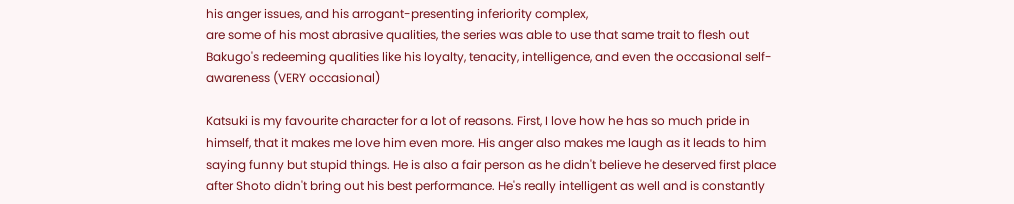his anger issues, and his arrogant-presenting inferiority complex,
are some of his most abrasive qualities, the series was able to use that same trait to flesh out Bakugo's redeeming qualities like his loyalty, tenacity, intelligence, and even the occasional self-awareness (VERY occasional)

Katsuki is my favourite character for a lot of reasons. First, I love how he has so much pride in himself, that it makes me love him even more. His anger also makes me laugh as it leads to him saying funny but stupid things. He is also a fair person as he didn't believe he deserved first place after Shoto didn't bring out his best performance. He's really intelligent as well and is constantly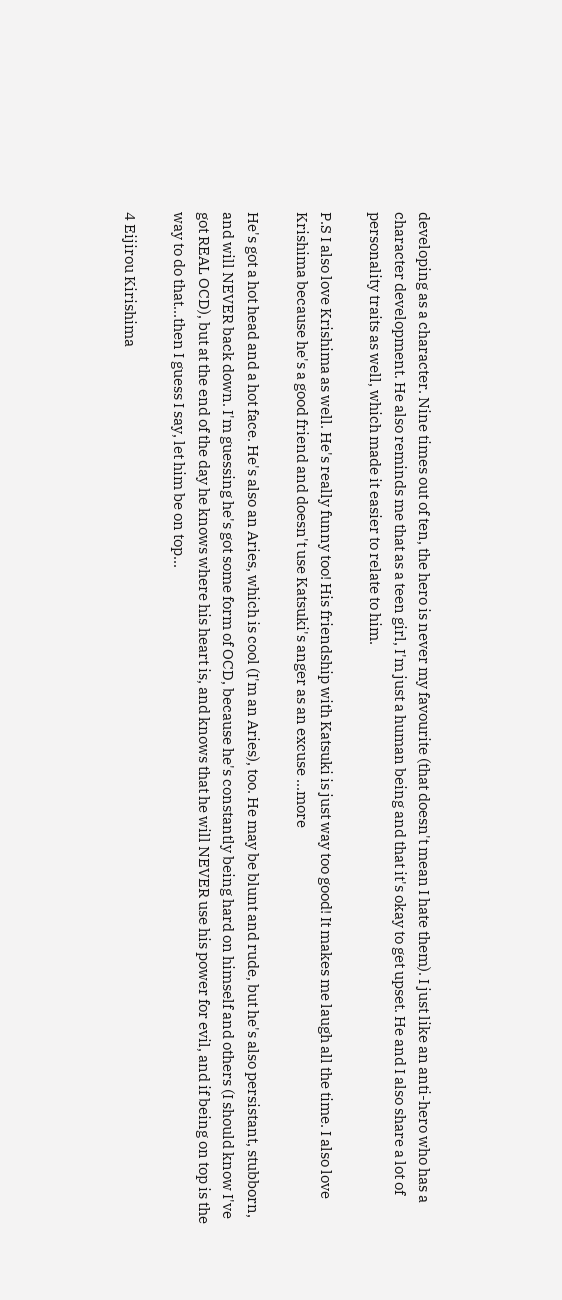developing as a character. Nine times out of ten, the hero is never my favourite (that doesn't mean I hate them). I just like an anti-hero who has a character development. He also reminds me that as a teen girl, I'm just a human being and that it's okay to get upset. He and I also share a lot of personality traits as well, which made it easier to relate to him.

P.S I also love Krishima as well. He's really funny too! His friendship with Katsuki is just way too good! It makes me laugh all the time. I also love Krishima because he's a good friend and doesn't use Katsuki's anger as an excuse ...more

He's got a hot head and a hot face. He's also an Aries, which is cool (I'm an Aries), too. He may be blunt and rude, but he's also persistant, stubborn, and will NEVER back down. I'm guessing he's got some form of OCD, because he's constantly being hard on himself and others (I should know I've got REAL OCD), but at the end of the day he knows where his heart is, and knows that he will NEVER use his power for evil, and if being on top is the way to do that...then I guess I say, let him be on top...

4 Eijirou Kirishima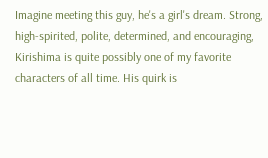Imagine meeting this guy, he's a girl's dream. Strong, high-spirited, polite, determined, and encouraging, Kirishima is quite possibly one of my favorite characters of all time. His quirk is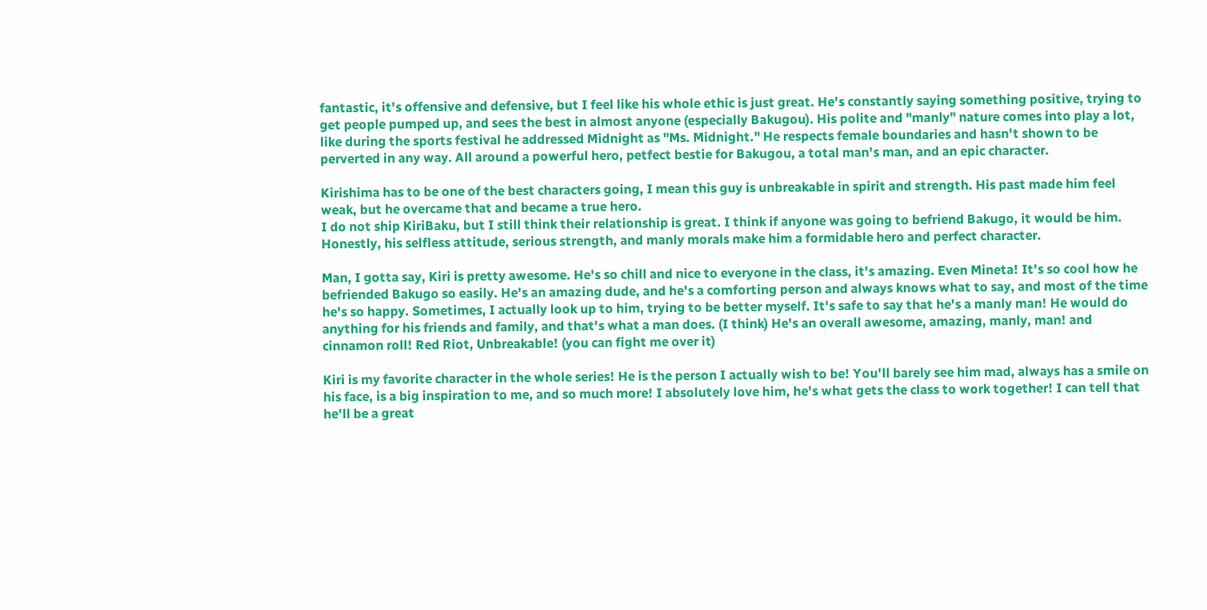fantastic, it's offensive and defensive, but I feel like his whole ethic is just great. He's constantly saying something positive, trying to get people pumped up, and sees the best in almost anyone (especially Bakugou). His polite and "manly" nature comes into play a lot, like during the sports festival he addressed Midnight as "Ms. Midnight." He respects female boundaries and hasn't shown to be perverted in any way. All around a powerful hero, petfect bestie for Bakugou, a total man's man, and an epic character.

Kirishima has to be one of the best characters going, I mean this guy is unbreakable in spirit and strength. His past made him feel weak, but he overcame that and became a true hero.
I do not ship KiriBaku, but I still think their relationship is great. I think if anyone was going to befriend Bakugo, it would be him.
Honestly, his selfless attitude, serious strength, and manly morals make him a formidable hero and perfect character.

Man, I gotta say, Kiri is pretty awesome. He's so chill and nice to everyone in the class, it's amazing. Even Mineta! It's so cool how he befriended Bakugo so easily. He's an amazing dude, and he's a comforting person and always knows what to say, and most of the time he's so happy. Sometimes, I actually look up to him, trying to be better myself. It's safe to say that he's a manly man! He would do anything for his friends and family, and that's what a man does. (I think) He's an overall awesome, amazing, manly, man! and cinnamon roll! Red Riot, Unbreakable! (you can fight me over it)

Kiri is my favorite character in the whole series! He is the person I actually wish to be! You'll barely see him mad, always has a smile on his face, is a big inspiration to me, and so much more! I absolutely love him, he's what gets the class to work together! I can tell that he'll be a great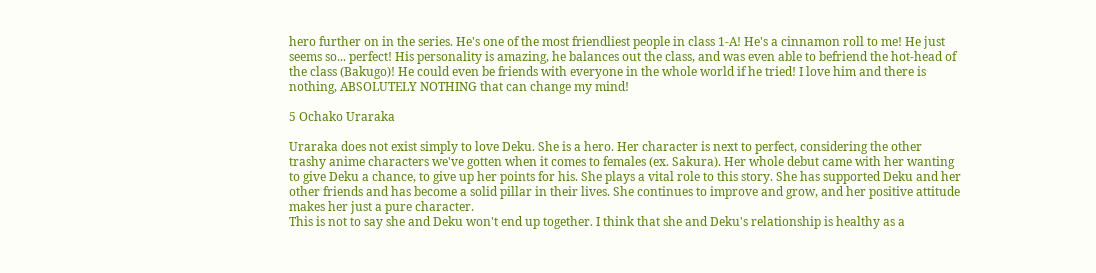hero further on in the series. He's one of the most friendliest people in class 1-A! He's a cinnamon roll to me! He just seems so... perfect! His personality is amazing, he balances out the class, and was even able to befriend the hot-head of the class (Bakugo)! He could even be friends with everyone in the whole world if he tried! I love him and there is nothing, ABSOLUTELY NOTHING that can change my mind!

5 Ochako Uraraka

Uraraka does not exist simply to love Deku. She is a hero. Her character is next to perfect, considering the other trashy anime characters we've gotten when it comes to females (ex. Sakura). Her whole debut came with her wanting to give Deku a chance, to give up her points for his. She plays a vital role to this story. She has supported Deku and her other friends and has become a solid pillar in their lives. She continues to improve and grow, and her positive attitude makes her just a pure character.
This is not to say she and Deku won't end up together. I think that she and Deku's relationship is healthy as a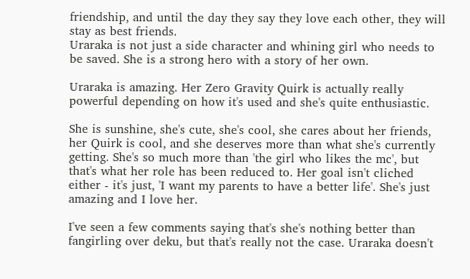friendship, and until the day they say they love each other, they will stay as best friends.
Uraraka is not just a side character and whining girl who needs to be saved. She is a strong hero with a story of her own.

Uraraka is amazing. Her Zero Gravity Quirk is actually really powerful depending on how it's used and she's quite enthusiastic.

She is sunshine, she's cute, she's cool, she cares about her friends, her Quirk is cool, and she deserves more than what she's currently getting. She's so much more than 'the girl who likes the mc', but that's what her role has been reduced to. Her goal isn't cliched either - it's just, 'I want my parents to have a better life'. She's just amazing and I love her.

I've seen a few comments saying that's she's nothing better than fangirling over deku, but that's really not the case. Uraraka doesn't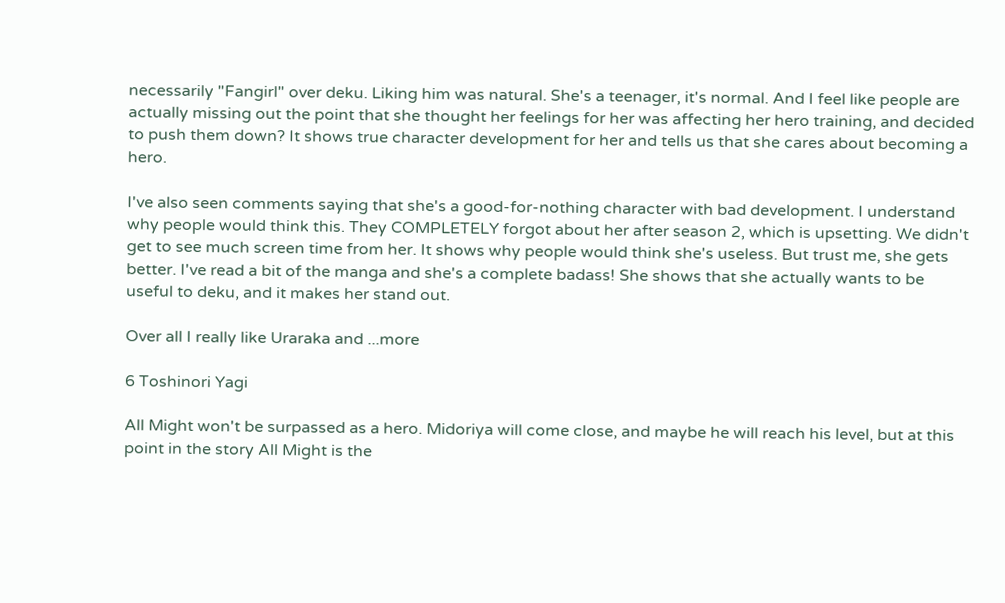necessarily "Fangirl" over deku. Liking him was natural. She's a teenager, it's normal. And I feel like people are actually missing out the point that she thought her feelings for her was affecting her hero training, and decided to push them down? It shows true character development for her and tells us that she cares about becoming a hero.

I've also seen comments saying that she's a good-for-nothing character with bad development. I understand why people would think this. They COMPLETELY forgot about her after season 2, which is upsetting. We didn't get to see much screen time from her. It shows why people would think she's useless. But trust me, she gets better. I've read a bit of the manga and she's a complete badass! She shows that she actually wants to be useful to deku, and it makes her stand out.

Over all I really like Uraraka and ...more

6 Toshinori Yagi

All Might won't be surpassed as a hero. Midoriya will come close, and maybe he will reach his level, but at this point in the story All Might is the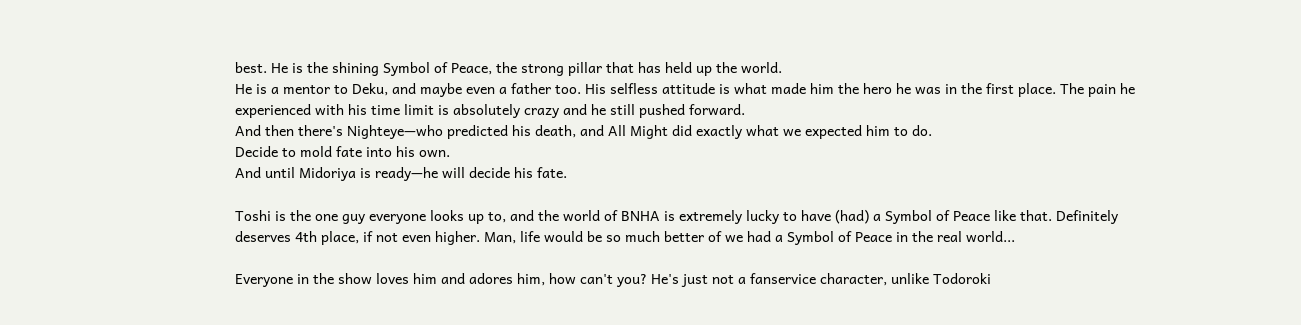best. He is the shining Symbol of Peace, the strong pillar that has held up the world.
He is a mentor to Deku, and maybe even a father too. His selfless attitude is what made him the hero he was in the first place. The pain he experienced with his time limit is absolutely crazy and he still pushed forward.
And then there's Nighteye—who predicted his death, and All Might did exactly what we expected him to do.
Decide to mold fate into his own.
And until Midoriya is ready—he will decide his fate.

Toshi is the one guy everyone looks up to, and the world of BNHA is extremely lucky to have (had) a Symbol of Peace like that. Definitely deserves 4th place, if not even higher. Man, life would be so much better of we had a Symbol of Peace in the real world...

Everyone in the show loves him and adores him, how can't you? He's just not a fanservice character, unlike Todoroki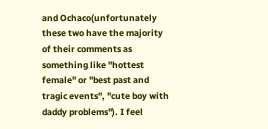and Ochaco(unfortunately these two have the majority of their comments as something like "hottest female" or "best past and tragic events", "cute boy with daddy problems"). I feel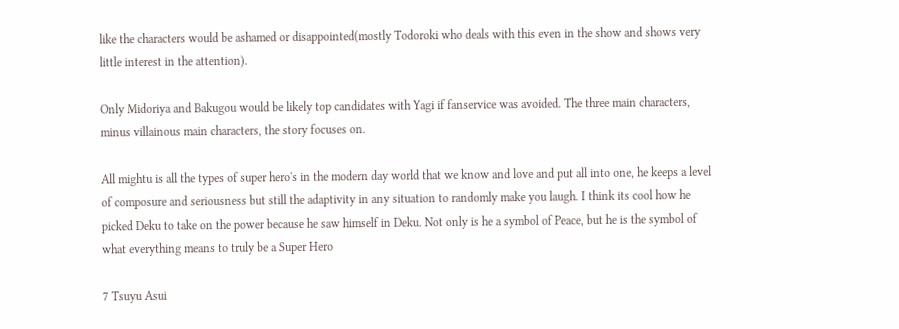like the characters would be ashamed or disappointed(mostly Todoroki who deals with this even in the show and shows very little interest in the attention).

Only Midoriya and Bakugou would be likely top candidates with Yagi if fanservice was avoided. The three main characters, minus villainous main characters, the story focuses on.

All mightu is all the types of super hero's in the modern day world that we know and love and put all into one, he keeps a level of composure and seriousness but still the adaptivity in any situation to randomly make you laugh. I think its cool how he picked Deku to take on the power because he saw himself in Deku. Not only is he a symbol of Peace, but he is the symbol of what everything means to truly be a Super Hero

7 Tsuyu Asui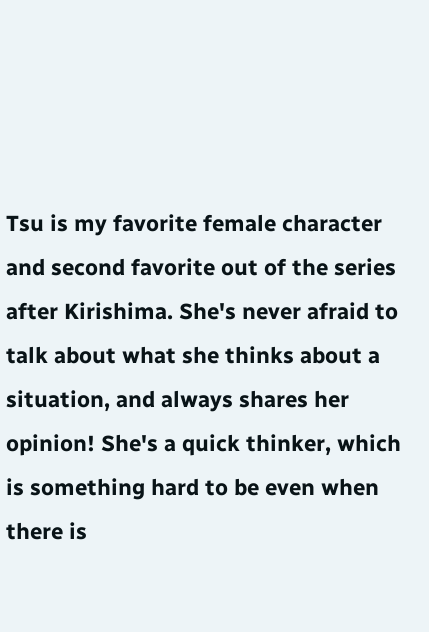Tsu is my favorite female character and second favorite out of the series after Kirishima. She's never afraid to talk about what she thinks about a situation, and always shares her opinion! She's a quick thinker, which is something hard to be even when there is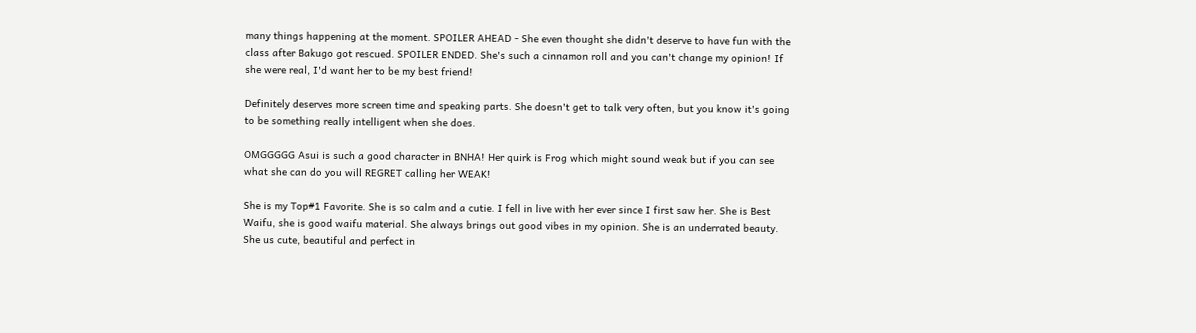many things happening at the moment. SPOILER AHEAD - She even thought she didn't deserve to have fun with the class after Bakugo got rescued. SPOILER ENDED. She's such a cinnamon roll and you can't change my opinion! If she were real, I'd want her to be my best friend!

Definitely deserves more screen time and speaking parts. She doesn't get to talk very often, but you know it's going to be something really intelligent when she does.

OMGGGGG Asui is such a good character in BNHA! Her quirk is Frog which might sound weak but if you can see what she can do you will REGRET calling her WEAK!

She is my Top#1 Favorite. She is so calm and a cutie. I fell in live with her ever since I first saw her. She is Best Waifu, she is good waifu material. She always brings out good vibes in my opinion. She is an underrated beauty. She us cute, beautiful and perfect in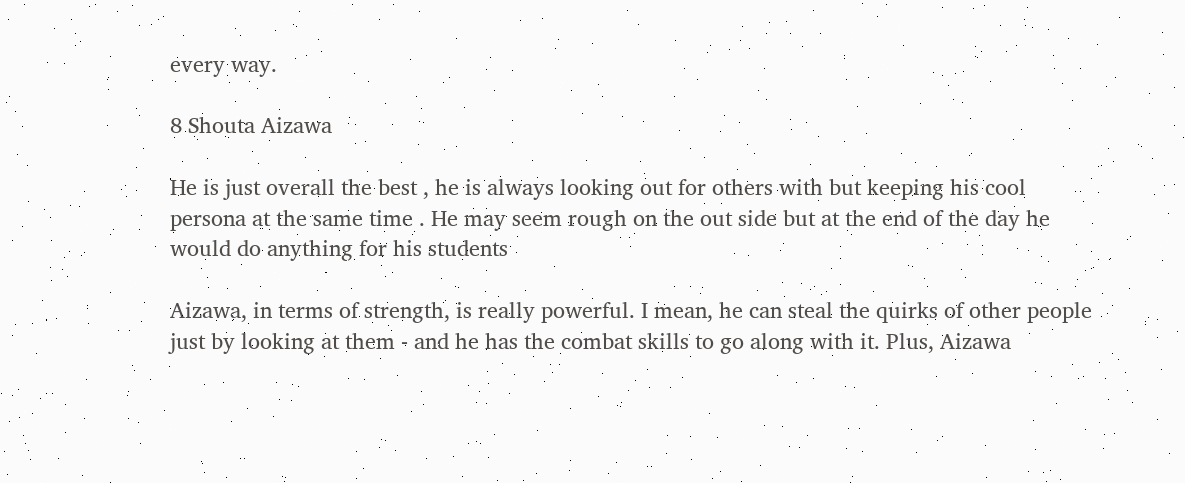every way.

8 Shouta Aizawa

He is just overall the best , he is always looking out for others with but keeping his cool persona at the same time . He may seem rough on the out side but at the end of the day he would do anything for his students

Aizawa, in terms of strength, is really powerful. I mean, he can steal the quirks of other people just by looking at them - and he has the combat skills to go along with it. Plus, Aizawa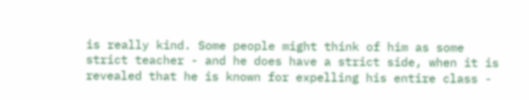is really kind. Some people might think of him as some strict teacher - and he does have a strict side, when it is revealed that he is known for expelling his entire class -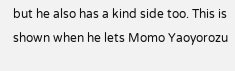but he also has a kind side too. This is shown when he lets Momo Yaoyorozu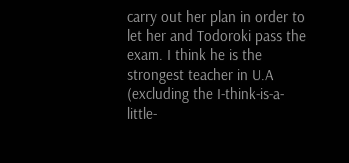carry out her plan in order to let her and Todoroki pass the exam. I think he is the strongest teacher in U.A (excluding the I-think-is-a-little-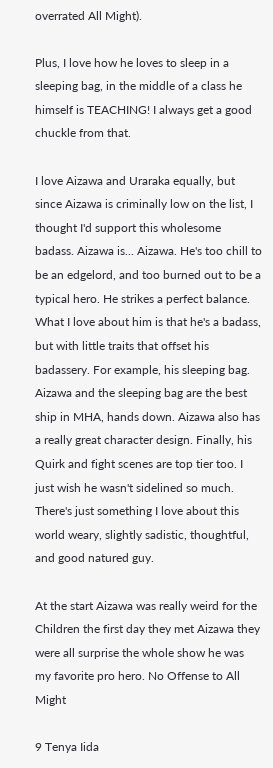overrated All Might).

Plus, I love how he loves to sleep in a sleeping bag, in the middle of a class he himself is TEACHING! I always get a good chuckle from that.

I love Aizawa and Uraraka equally, but since Aizawa is criminally low on the list, I thought I'd support this wholesome badass. Aizawa is... Aizawa. He's too chill to be an edgelord, and too burned out to be a typical hero. He strikes a perfect balance. What I love about him is that he's a badass, but with little traits that offset his badassery. For example, his sleeping bag. Aizawa and the sleeping bag are the best ship in MHA, hands down. Aizawa also has a really great character design. Finally, his Quirk and fight scenes are top tier too. I just wish he wasn't sidelined so much. There's just something I love about this world weary, slightly sadistic, thoughtful, and good natured guy.

At the start Aizawa was really weird for the Children the first day they met Aizawa they were all surprise the whole show he was my favorite pro hero. No Offense to All Might

9 Tenya Iida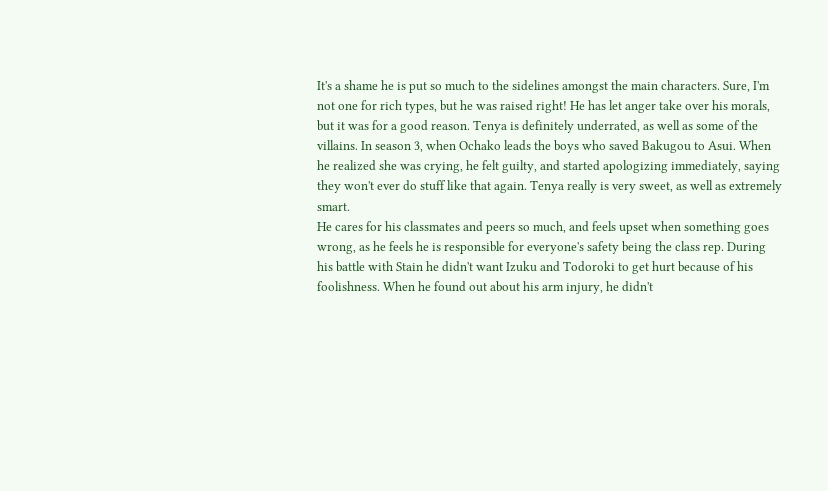It's a shame he is put so much to the sidelines amongst the main characters. Sure, I'm not one for rich types, but he was raised right! He has let anger take over his morals, but it was for a good reason. Tenya is definitely underrated, as well as some of the villains. In season 3, when Ochako leads the boys who saved Bakugou to Asui. When he realized she was crying, he felt guilty, and started apologizing immediately, saying they won't ever do stuff like that again. Tenya really is very sweet, as well as extremely smart.
He cares for his classmates and peers so much, and feels upset when something goes wrong, as he feels he is responsible for everyone's safety being the class rep. During his battle with Stain he didn't want Izuku and Todoroki to get hurt because of his foolishness. When he found out about his arm injury, he didn't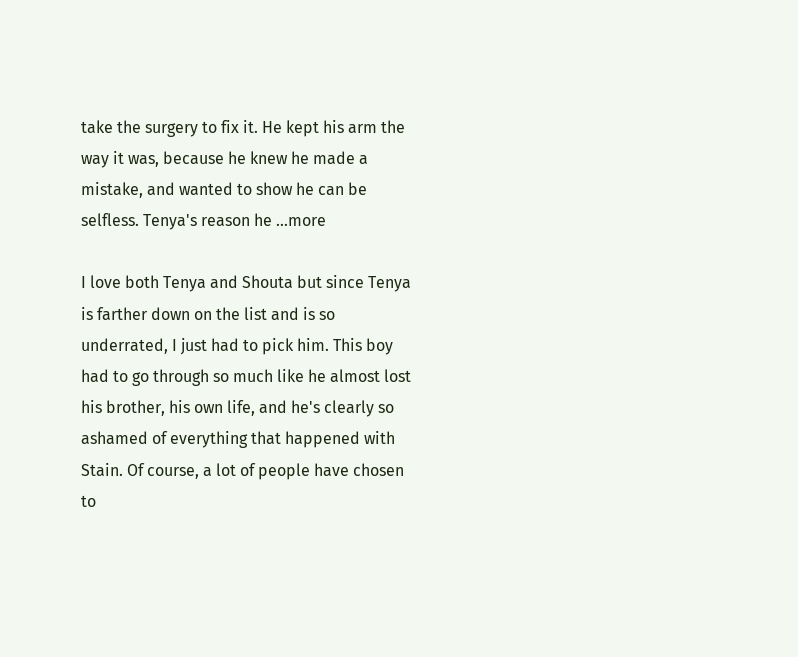take the surgery to fix it. He kept his arm the way it was, because he knew he made a mistake, and wanted to show he can be selfless. Tenya's reason he ...more

I love both Tenya and Shouta but since Tenya is farther down on the list and is so underrated, I just had to pick him. This boy had to go through so much like he almost lost his brother, his own life, and he's clearly so ashamed of everything that happened with Stain. Of course, a lot of people have chosen to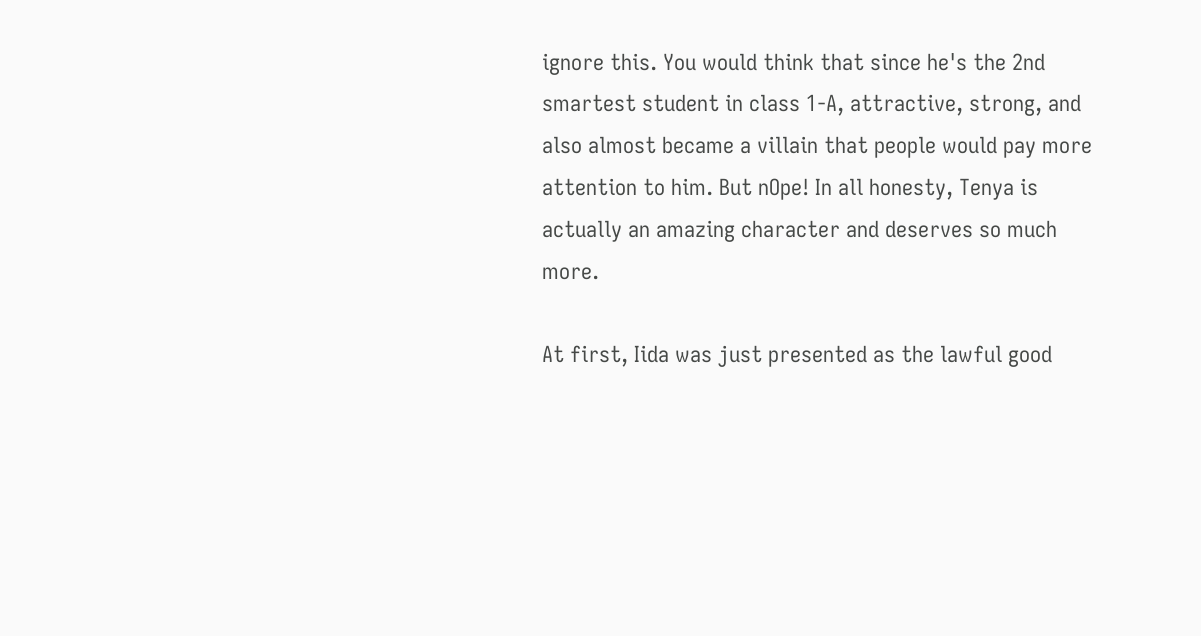ignore this. You would think that since he's the 2nd smartest student in class 1-A, attractive, strong, and also almost became a villain that people would pay more attention to him. But nOpe! In all honesty, Tenya is actually an amazing character and deserves so much more.

At first, Iida was just presented as the lawful good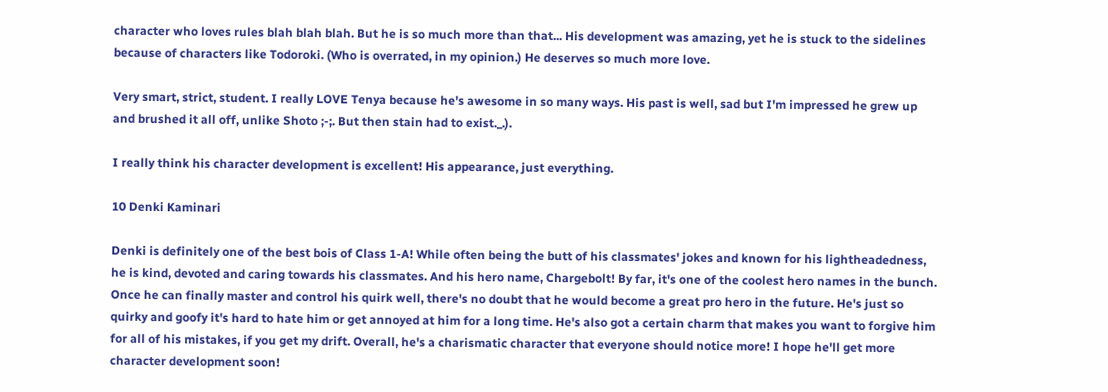character who loves rules blah blah blah. But he is so much more than that... His development was amazing, yet he is stuck to the sidelines because of characters like Todoroki. (Who is overrated, in my opinion.) He deserves so much more love.

Very smart, strict, student. I really LOVE Tenya because he's awesome in so many ways. His past is well, sad but I'm impressed he grew up and brushed it all off, unlike Shoto ;-;. But then stain had to exist._.).

I really think his character development is excellent! His appearance, just everything.

10 Denki Kaminari

Denki is definitely one of the best bois of Class 1-A! While often being the butt of his classmates' jokes and known for his lightheadedness, he is kind, devoted and caring towards his classmates. And his hero name, Chargebolt! By far, it's one of the coolest hero names in the bunch. Once he can finally master and control his quirk well, there's no doubt that he would become a great pro hero in the future. He's just so quirky and goofy it's hard to hate him or get annoyed at him for a long time. He's also got a certain charm that makes you want to forgive him for all of his mistakes, if you get my drift. Overall, he's a charismatic character that everyone should notice more! I hope he'll get more character development soon!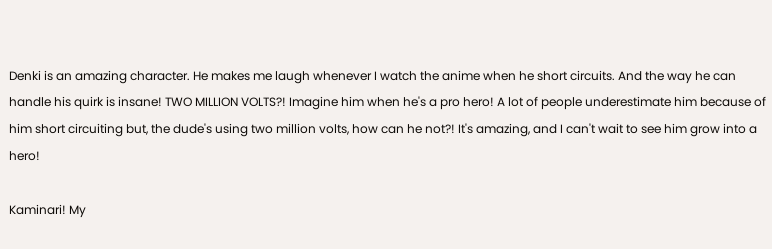Denki is an amazing character. He makes me laugh whenever I watch the anime when he short circuits. And the way he can handle his quirk is insane! TWO MILLION VOLTS?! Imagine him when he's a pro hero! A lot of people underestimate him because of him short circuiting but, the dude's using two million volts, how can he not?! It's amazing, and I can't wait to see him grow into a hero!

Kaminari! My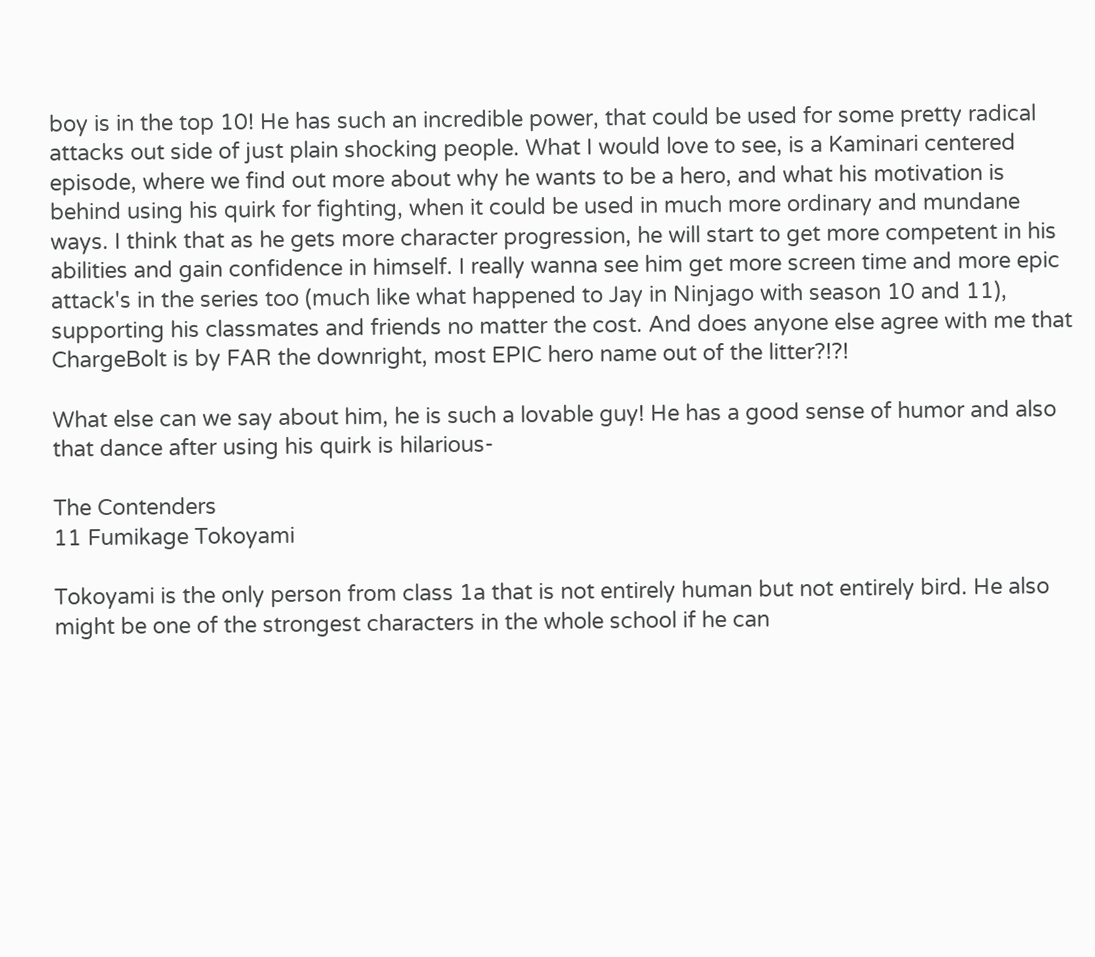boy is in the top 10! He has such an incredible power, that could be used for some pretty radical attacks out side of just plain shocking people. What I would love to see, is a Kaminari centered episode, where we find out more about why he wants to be a hero, and what his motivation is behind using his quirk for fighting, when it could be used in much more ordinary and mundane ways. I think that as he gets more character progression, he will start to get more competent in his abilities and gain confidence in himself. I really wanna see him get more screen time and more epic attack's in the series too (much like what happened to Jay in Ninjago with season 10 and 11), supporting his classmates and friends no matter the cost. And does anyone else agree with me that ChargeBolt is by FAR the downright, most EPIC hero name out of the litter?!?!

What else can we say about him, he is such a lovable guy! He has a good sense of humor and also that dance after using his quirk is hilarious-

The Contenders
11 Fumikage Tokoyami

Tokoyami is the only person from class 1a that is not entirely human but not entirely bird. He also might be one of the strongest characters in the whole school if he can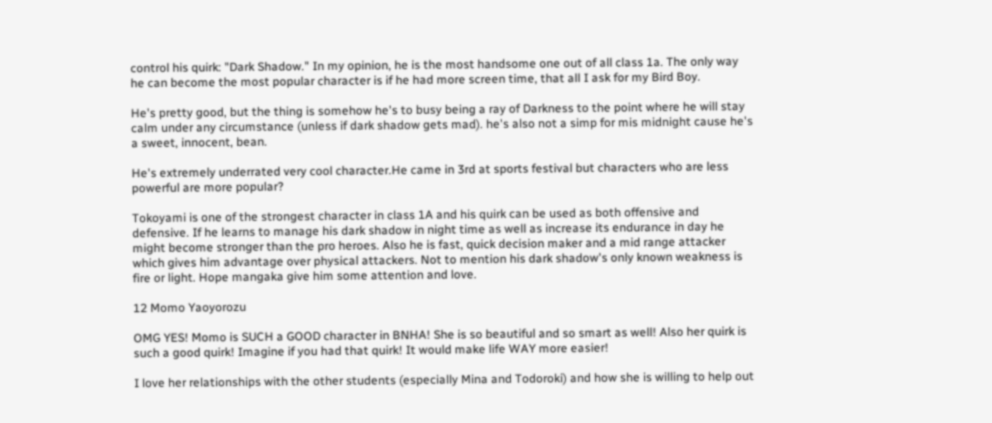control his quirk: "Dark Shadow." In my opinion, he is the most handsome one out of all class 1a. The only way he can become the most popular character is if he had more screen time, that all I ask for my Bird Boy.

He's pretty good, but the thing is somehow he's to busy being a ray of Darkness to the point where he will stay calm under any circumstance (unless if dark shadow gets mad). he's also not a simp for mis midnight cause he's a sweet, innocent, bean.

He's extremely underrated very cool character.He came in 3rd at sports festival but characters who are less powerful are more popular?

Tokoyami is one of the strongest character in class 1A and his quirk can be used as both offensive and defensive. If he learns to manage his dark shadow in night time as well as increase its endurance in day he might become stronger than the pro heroes. Also he is fast, quick decision maker and a mid range attacker which gives him advantage over physical attackers. Not to mention his dark shadow's only known weakness is fire or light. Hope mangaka give him some attention and love.

12 Momo Yaoyorozu

OMG YES! Momo is SUCH a GOOD character in BNHA! She is so beautiful and so smart as well! Also her quirk is such a good quirk! Imagine if you had that quirk! It would make life WAY more easier!

I love her relationships with the other students (especially Mina and Todoroki) and how she is willing to help out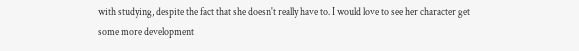with studying, despite the fact that she doesn't really have to. I would love to see her character get some more development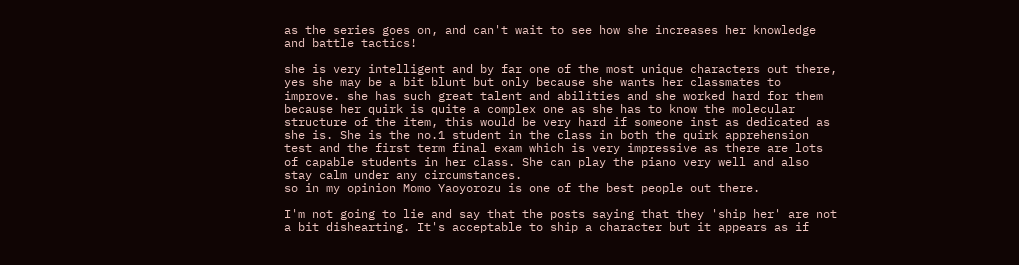as the series goes on, and can't wait to see how she increases her knowledge and battle tactics!

she is very intelligent and by far one of the most unique characters out there, yes she may be a bit blunt but only because she wants her classmates to improve. she has such great talent and abilities and she worked hard for them because her quirk is quite a complex one as she has to know the molecular structure of the item, this would be very hard if someone inst as dedicated as she is. She is the no.1 student in the class in both the quirk apprehension test and the first term final exam which is very impressive as there are lots of capable students in her class. She can play the piano very well and also stay calm under any circumstances.
so in my opinion Momo Yaoyorozu is one of the best people out there.

I'm not going to lie and say that the posts saying that they 'ship her' are not a bit dishearting. It's acceptable to ship a character but it appears as if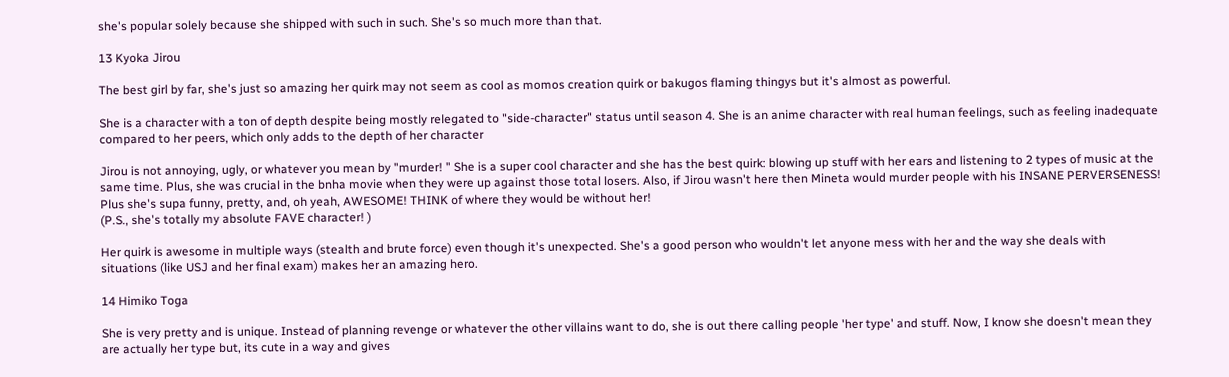she's popular solely because she shipped with such in such. She's so much more than that.

13 Kyoka Jirou

The best girl by far, she's just so amazing her quirk may not seem as cool as momos creation quirk or bakugos flaming thingys but it's almost as powerful.

She is a character with a ton of depth despite being mostly relegated to "side-character" status until season 4. She is an anime character with real human feelings, such as feeling inadequate compared to her peers, which only adds to the depth of her character

Jirou is not annoying, ugly, or whatever you mean by "murder! " She is a super cool character and she has the best quirk: blowing up stuff with her ears and listening to 2 types of music at the same time. Plus, she was crucial in the bnha movie when they were up against those total losers. Also, if Jirou wasn't here then Mineta would murder people with his INSANE PERVERSENESS! Plus she's supa funny, pretty, and, oh yeah, AWESOME! THINK of where they would be without her!
(P.S., she's totally my absolute FAVE character! )

Her quirk is awesome in multiple ways (stealth and brute force) even though it's unexpected. She's a good person who wouldn't let anyone mess with her and the way she deals with situations (like USJ and her final exam) makes her an amazing hero.

14 Himiko Toga

She is very pretty and is unique. Instead of planning revenge or whatever the other villains want to do, she is out there calling people 'her type' and stuff. Now, I know she doesn't mean they are actually her type but, its cute in a way and gives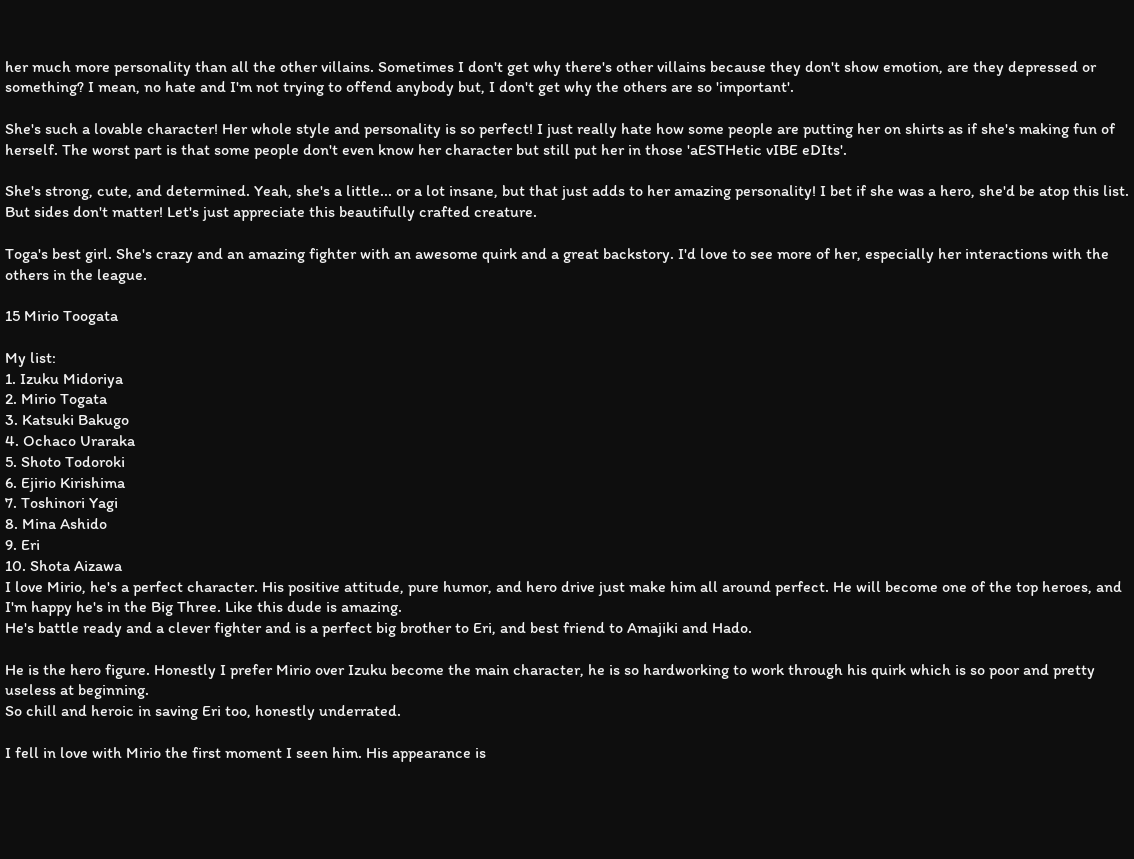her much more personality than all the other villains. Sometimes I don't get why there's other villains because they don't show emotion, are they depressed or something? I mean, no hate and I'm not trying to offend anybody but, I don't get why the others are so 'important'.

She's such a lovable character! Her whole style and personality is so perfect! I just really hate how some people are putting her on shirts as if she's making fun of herself. The worst part is that some people don't even know her character but still put her in those 'aESTHetic vIBE eDIts'.

She's strong, cute, and determined. Yeah, she's a little... or a lot insane, but that just adds to her amazing personality! I bet if she was a hero, she'd be atop this list. But sides don't matter! Let's just appreciate this beautifully crafted creature.

Toga's best girl. She's crazy and an amazing fighter with an awesome quirk and a great backstory. I'd love to see more of her, especially her interactions with the others in the league.

15 Mirio Toogata

My list:
1. Izuku Midoriya
2. Mirio Togata
3. Katsuki Bakugo
4. Ochaco Uraraka
5. Shoto Todoroki
6. Ejirio Kirishima
7. Toshinori Yagi
8. Mina Ashido
9. Eri
10. Shota Aizawa
I love Mirio, he's a perfect character. His positive attitude, pure humor, and hero drive just make him all around perfect. He will become one of the top heroes, and I'm happy he's in the Big Three. Like this dude is amazing.
He's battle ready and a clever fighter and is a perfect big brother to Eri, and best friend to Amajiki and Hado.

He is the hero figure. Honestly I prefer Mirio over Izuku become the main character, he is so hardworking to work through his quirk which is so poor and pretty useless at beginning.
So chill and heroic in saving Eri too, honestly underrated.

I fell in love with Mirio the first moment I seen him. His appearance is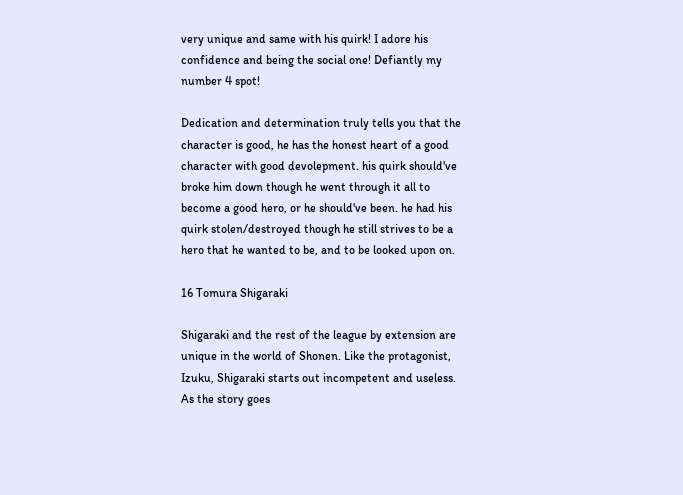very unique and same with his quirk! I adore his confidence and being the social one! Defiantly my number 4 spot!

Dedication and determination truly tells you that the character is good, he has the honest heart of a good character with good devolepment. his quirk should've broke him down though he went through it all to become a good hero, or he should've been. he had his quirk stolen/destroyed though he still strives to be a hero that he wanted to be, and to be looked upon on.

16 Tomura Shigaraki

Shigaraki and the rest of the league by extension are unique in the world of Shonen. Like the protagonist, Izuku, Shigaraki starts out incompetent and useless. As the story goes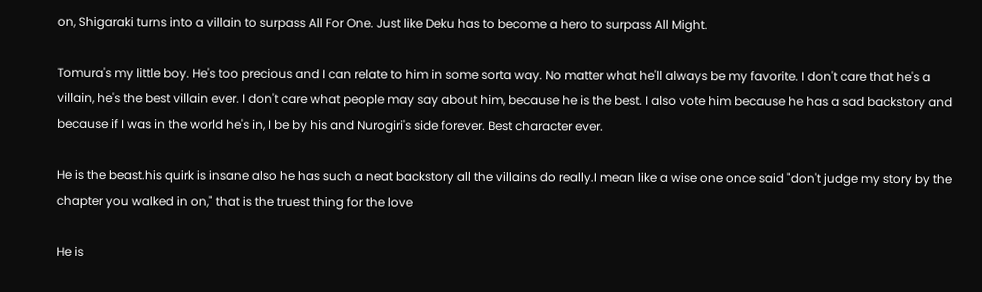on, Shigaraki turns into a villain to surpass All For One. Just like Deku has to become a hero to surpass All Might.

Tomura's my little boy. He's too precious and I can relate to him in some sorta way. No matter what he'll always be my favorite. I don't care that he's a villain, he's the best villain ever. I don't care what people may say about him, because he is the best. I also vote him because he has a sad backstory and because if I was in the world he's in, I be by his and Nurogiri's side forever. Best character ever.

He is the beast.his quirk is insane also he has such a neat backstory all the villains do really.I mean like a wise one once said "don't judge my story by the chapter you walked in on," that is the truest thing for the love

He is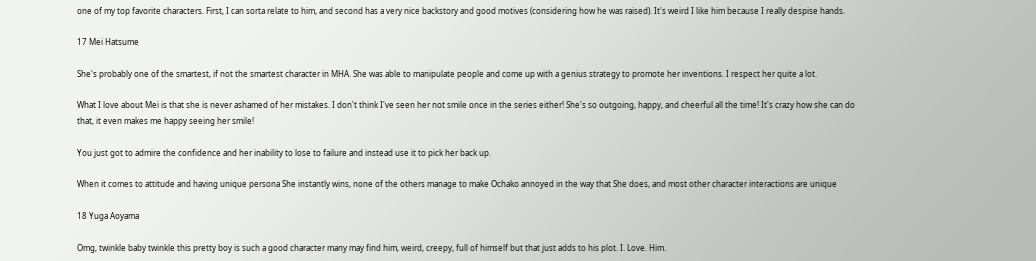one of my top favorite characters. First, I can sorta relate to him, and second has a very nice backstory and good motives (considering how he was raised). It's weird I like him because I really despise hands.

17 Mei Hatsume

She's probably one of the smartest, if not the smartest character in MHA. She was able to manipulate people and come up with a genius strategy to promote her inventions. I respect her quite a lot.

What I love about Mei is that she is never ashamed of her mistakes. I don't think I've seen her not smile once in the series either! She's so outgoing, happy, and cheerful all the time! It's crazy how she can do that, it even makes me happy seeing her smile!

You just got to admire the confidence and her inability to lose to failure and instead use it to pick her back up.

When it comes to attitude and having unique persona She instantly wins, none of the others manage to make Ochako annoyed in the way that She does, and most other character interactions are unique

18 Yuga Aoyama

Omg, twinkle baby twinkle this pretty boy is such a good character many may find him, weird, creepy, full of himself but that just adds to his plot. I. Love. Him.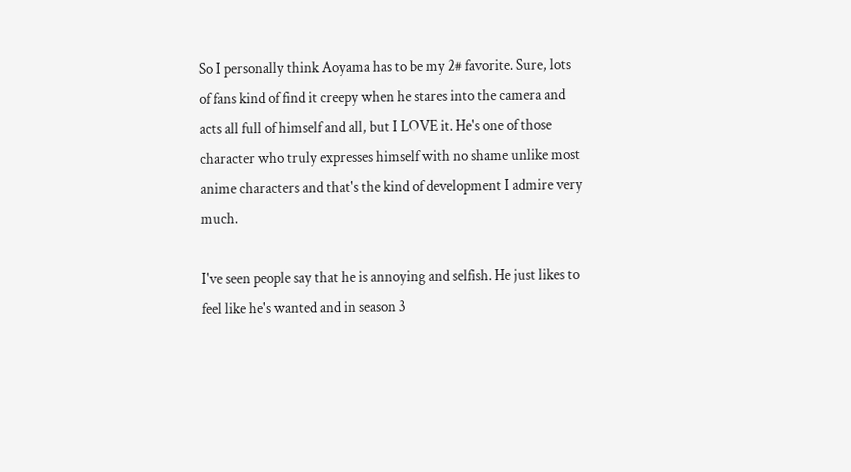So I personally think Aoyama has to be my 2# favorite. Sure, lots of fans kind of find it creepy when he stares into the camera and acts all full of himself and all, but I LOVE it. He's one of those character who truly expresses himself with no shame unlike most anime characters and that's the kind of development I admire very much.

I've seen people say that he is annoying and selfish. He just likes to feel like he's wanted and in season 3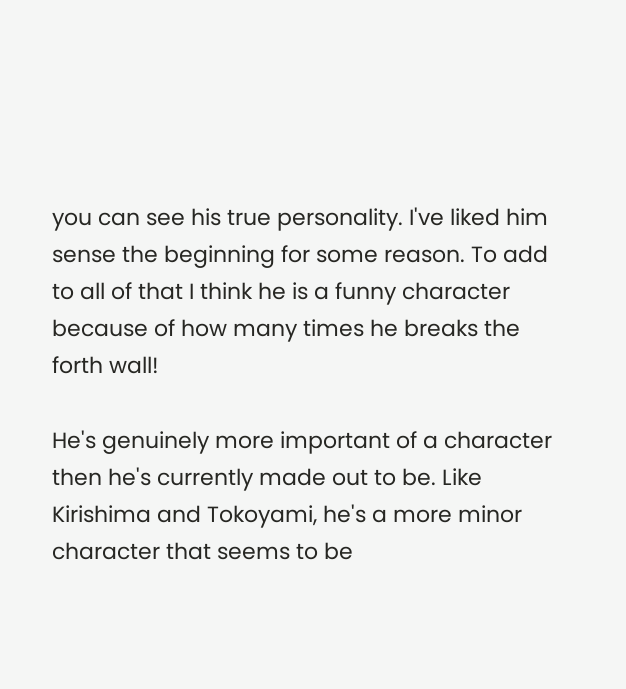you can see his true personality. I've liked him sense the beginning for some reason. To add to all of that I think he is a funny character because of how many times he breaks the forth wall!

He's genuinely more important of a character then he's currently made out to be. Like Kirishima and Tokoyami, he's a more minor character that seems to be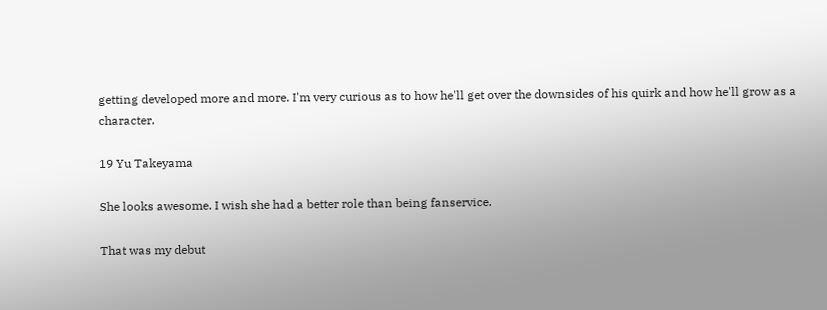getting developed more and more. I'm very curious as to how he'll get over the downsides of his quirk and how he'll grow as a character.

19 Yu Takeyama

She looks awesome. I wish she had a better role than being fanservice.

That was my debut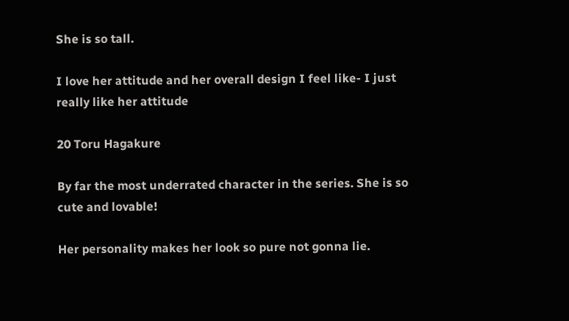She is so tall.

I love her attitude and her overall design I feel like- I just really like her attitude

20 Toru Hagakure

By far the most underrated character in the series. She is so cute and lovable!

Her personality makes her look so pure not gonna lie.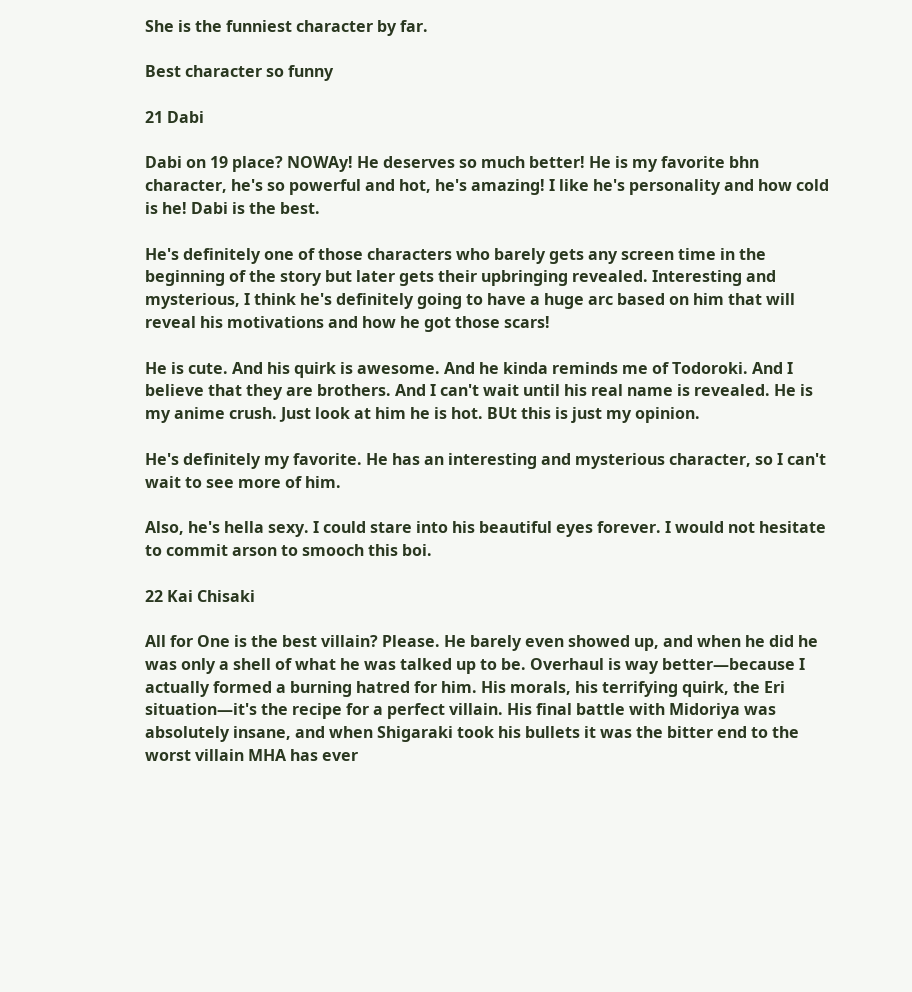She is the funniest character by far.

Best character so funny

21 Dabi

Dabi on 19 place? NOWAy! He deserves so much better! He is my favorite bhn character, he's so powerful and hot, he's amazing! I like he's personality and how cold is he! Dabi is the best.

He's definitely one of those characters who barely gets any screen time in the beginning of the story but later gets their upbringing revealed. Interesting and mysterious, I think he's definitely going to have a huge arc based on him that will reveal his motivations and how he got those scars!

He is cute. And his quirk is awesome. And he kinda reminds me of Todoroki. And I believe that they are brothers. And I can't wait until his real name is revealed. He is my anime crush. Just look at him he is hot. BUt this is just my opinion.

He's definitely my favorite. He has an interesting and mysterious character, so I can't wait to see more of him.

Also, he's hella sexy. I could stare into his beautiful eyes forever. I would not hesitate to commit arson to smooch this boi.

22 Kai Chisaki

All for One is the best villain? Please. He barely even showed up, and when he did he was only a shell of what he was talked up to be. Overhaul is way better—because I actually formed a burning hatred for him. His morals, his terrifying quirk, the Eri situation—it's the recipe for a perfect villain. His final battle with Midoriya was absolutely insane, and when Shigaraki took his bullets it was the bitter end to the worst villain MHA has ever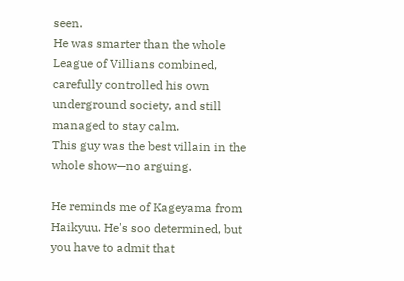seen.
He was smarter than the whole League of Villians combined, carefully controlled his own underground society, and still managed to stay calm.
This guy was the best villain in the whole show—no arguing.

He reminds me of Kageyama from Haikyuu. He's soo determined, but you have to admit that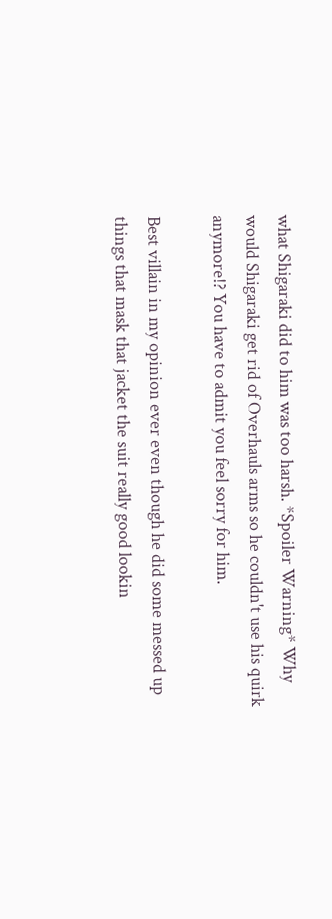what Shigaraki did to him was too harsh. *Spoiler Warning* Why would Shigaraki get rid of Overhauls arms so he couldn't use his quirk anymore!? You have to admit you feel sorry for him.

Best villain in my opinion ever even though he did some messed up things that mask that jacket the suit really good lookin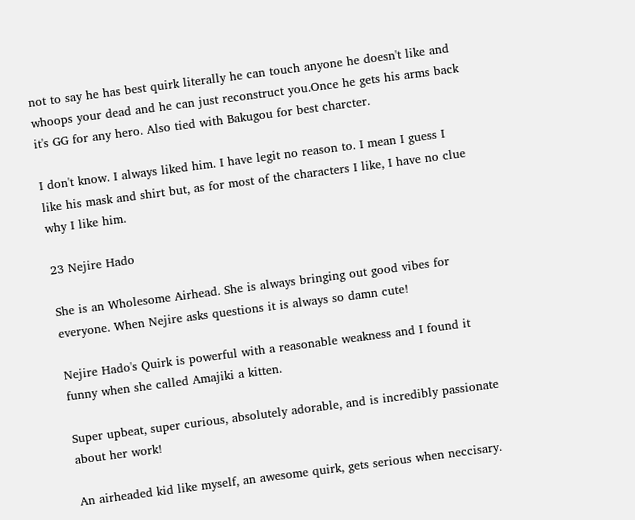not to say he has best quirk literally he can touch anyone he doesn't like and whoops your dead and he can just reconstruct you.Once he gets his arms back it's GG for any hero. Also tied with Bakugou for best charcter.

I don't know. I always liked him. I have legit no reason to. I mean I guess I like his mask and shirt but, as for most of the characters I like, I have no clue why I like him.

23 Nejire Hado

She is an Wholesome Airhead. She is always bringing out good vibes for everyone. When Nejire asks questions it is always so damn cute!

Nejire Hado's Quirk is powerful with a reasonable weakness and I found it funny when she called Amajiki a kitten.

Super upbeat, super curious, absolutely adorable, and is incredibly passionate about her work!

An airheaded kid like myself, an awesome quirk, gets serious when neccisary.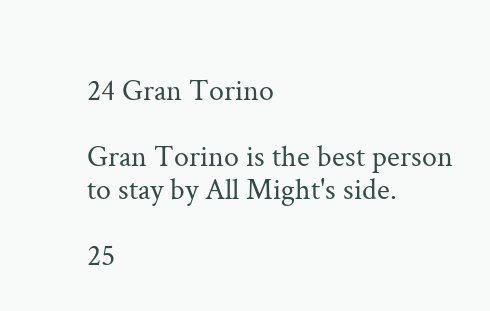24 Gran Torino

Gran Torino is the best person to stay by All Might's side.

25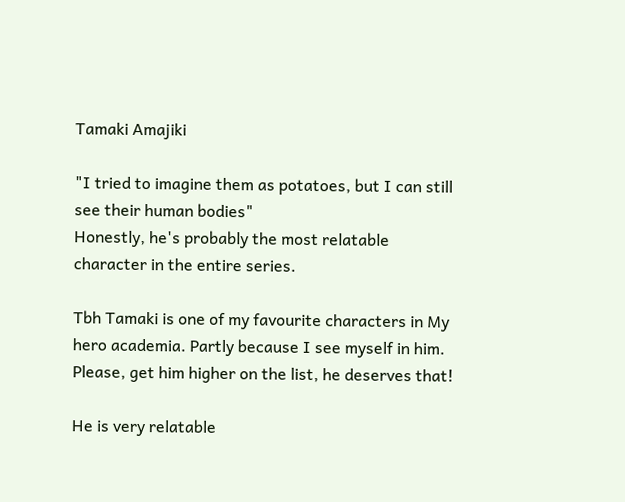Tamaki Amajiki

"I tried to imagine them as potatoes, but I can still see their human bodies"
Honestly, he's probably the most relatable character in the entire series.

Tbh Tamaki is one of my favourite characters in My hero academia. Partly because I see myself in him. Please, get him higher on the list, he deserves that!

He is very relatable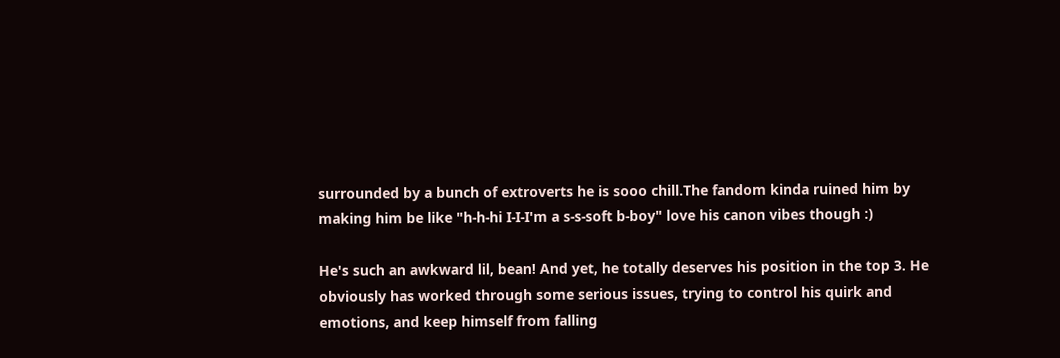surrounded by a bunch of extroverts he is sooo chill.The fandom kinda ruined him by making him be like "h-h-hi I-I-I'm a s-s-soft b-boy" love his canon vibes though :)

He's such an awkward lil, bean! And yet, he totally deserves his position in the top 3. He obviously has worked through some serious issues, trying to control his quirk and emotions, and keep himself from falling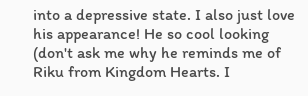into a depressive state. I also just love his appearance! He so cool looking (don't ask me why he reminds me of Riku from Kingdom Hearts. I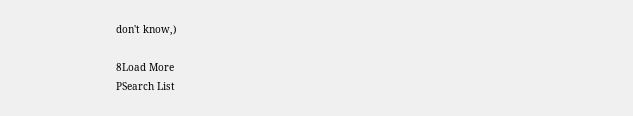don't know,)

8Load More
PSearch List